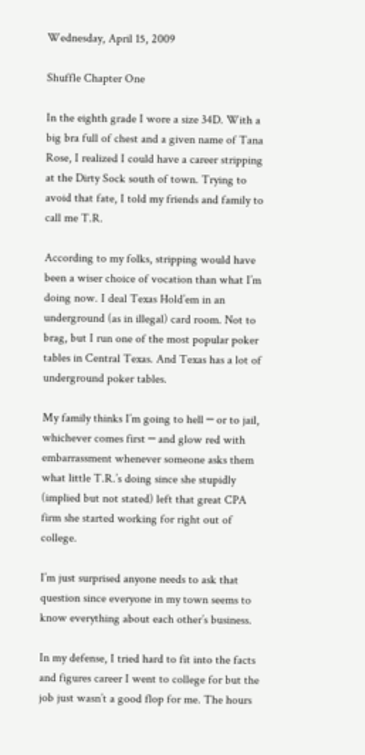Wednesday, April 15, 2009

Shuffle Chapter One

In the eighth grade I wore a size 34D. With a big bra full of chest and a given name of Tana Rose, I realized I could have a career stripping at the Dirty Sock south of town. Trying to avoid that fate, I told my friends and family to call me T.R.

According to my folks, stripping would have been a wiser choice of vocation than what I’m doing now. I deal Texas Hold’em in an underground (as in illegal) card room. Not to brag, but I run one of the most popular poker tables in Central Texas. And Texas has a lot of underground poker tables.

My family thinks I’m going to hell ─ or to jail, whichever comes first ─ and glow red with embarrassment whenever someone asks them what little T.R.’s doing since she stupidly (implied but not stated) left that great CPA firm she started working for right out of college.

I’m just surprised anyone needs to ask that question since everyone in my town seems to know everything about each other’s business.

In my defense, I tried hard to fit into the facts and figures career I went to college for but the job just wasn’t a good flop for me. The hours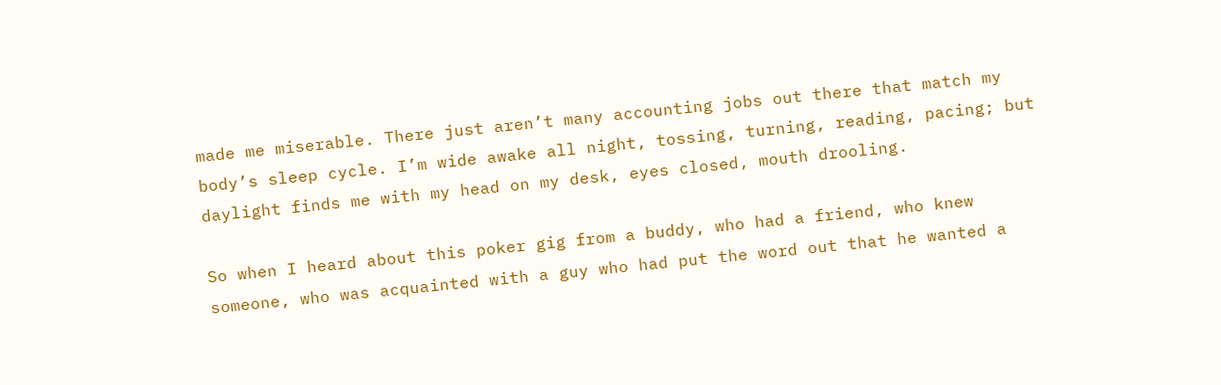made me miserable. There just aren’t many accounting jobs out there that match my body’s sleep cycle. I’m wide awake all night, tossing, turning, reading, pacing; but daylight finds me with my head on my desk, eyes closed, mouth drooling.

So when I heard about this poker gig from a buddy, who had a friend, who knew someone, who was acquainted with a guy who had put the word out that he wanted a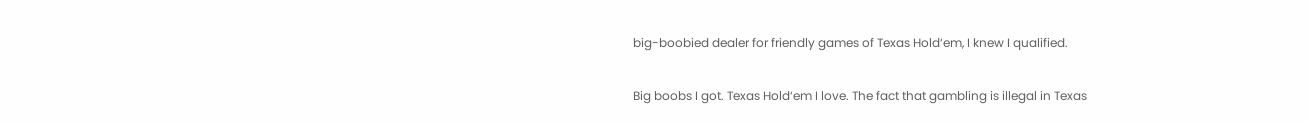big-boobied dealer for friendly games of Texas Hold‘em, I knew I qualified.

Big boobs I got. Texas Hold‘em I love. The fact that gambling is illegal in Texas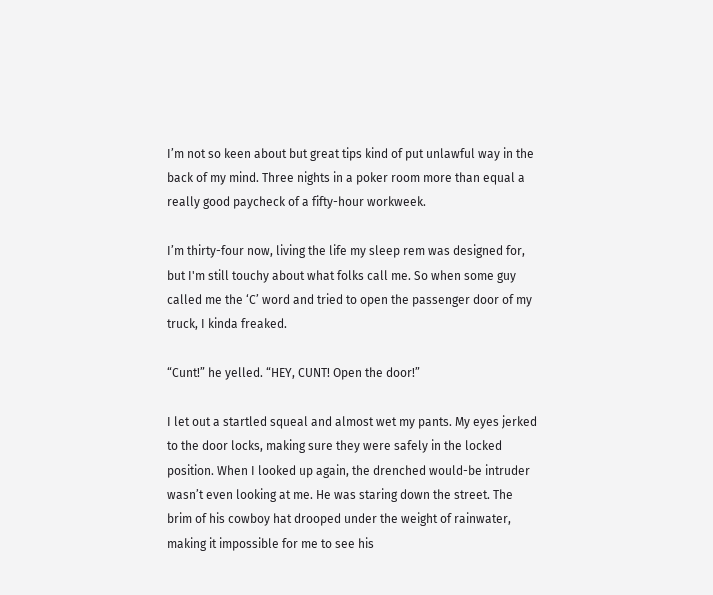I’m not so keen about but great tips kind of put unlawful way in the back of my mind. Three nights in a poker room more than equal a really good paycheck of a fifty-hour workweek.

I’m thirty-four now, living the life my sleep rem was designed for, but I'm still touchy about what folks call me. So when some guy called me the ‘C’ word and tried to open the passenger door of my truck, I kinda freaked.

“Cunt!” he yelled. “HEY, CUNT! Open the door!”

I let out a startled squeal and almost wet my pants. My eyes jerked to the door locks, making sure they were safely in the locked position. When I looked up again, the drenched would-be intruder wasn’t even looking at me. He was staring down the street. The brim of his cowboy hat drooped under the weight of rainwater, making it impossible for me to see his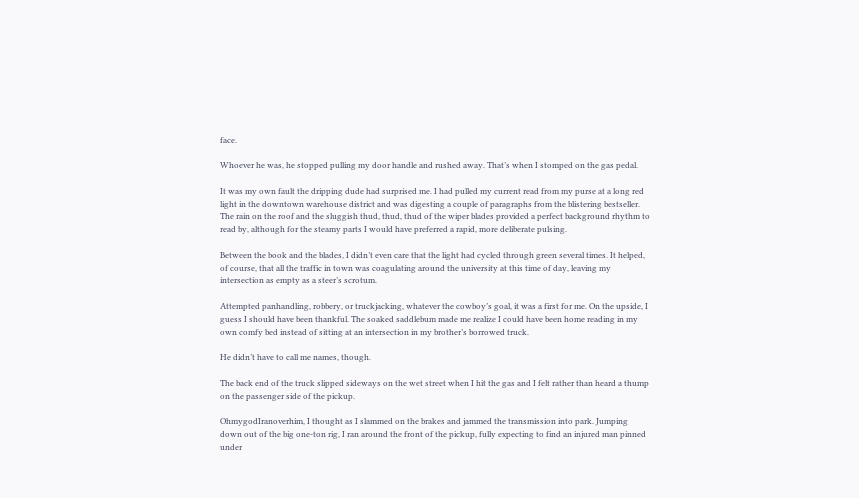face.

Whoever he was, he stopped pulling my door handle and rushed away. That’s when I stomped on the gas pedal.

It was my own fault the dripping dude had surprised me. I had pulled my current read from my purse at a long red light in the downtown warehouse district and was digesting a couple of paragraphs from the blistering bestseller. The rain on the roof and the sluggish thud, thud, thud of the wiper blades provided a perfect background rhythm to read by, although for the steamy parts I would have preferred a rapid, more deliberate pulsing.

Between the book and the blades, I didn’t even care that the light had cycled through green several times. It helped, of course, that all the traffic in town was coagulating around the university at this time of day, leaving my intersection as empty as a steer’s scrotum.

Attempted panhandling, robbery, or truckjacking, whatever the cowboy’s goal, it was a first for me. On the upside, I guess I should have been thankful. The soaked saddlebum made me realize I could have been home reading in my own comfy bed instead of sitting at an intersection in my brother’s borrowed truck.

He didn’t have to call me names, though.

The back end of the truck slipped sideways on the wet street when I hit the gas and I felt rather than heard a thump on the passenger side of the pickup.

OhmygodIranoverhim, I thought as I slammed on the brakes and jammed the transmission into park. Jumping down out of the big one-ton rig, I ran around the front of the pickup, fully expecting to find an injured man pinned under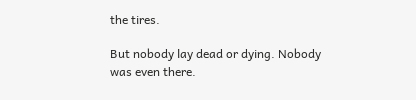the tires.

But nobody lay dead or dying. Nobody was even there.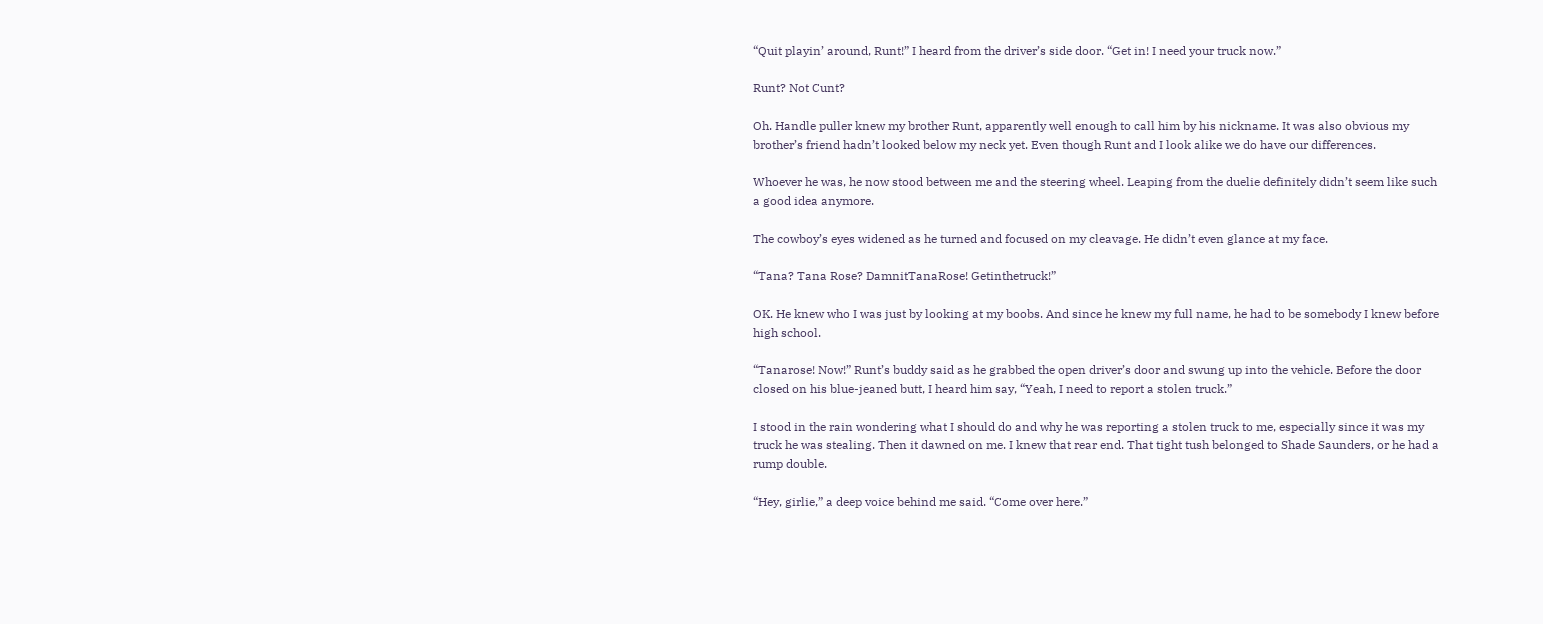“Quit playin’ around, Runt!” I heard from the driver’s side door. “Get in! I need your truck now.”

Runt? Not Cunt?

Oh. Handle puller knew my brother Runt, apparently well enough to call him by his nickname. It was also obvious my brother’s friend hadn’t looked below my neck yet. Even though Runt and I look alike we do have our differences.

Whoever he was, he now stood between me and the steering wheel. Leaping from the duelie definitely didn’t seem like such a good idea anymore.

The cowboy’s eyes widened as he turned and focused on my cleavage. He didn’t even glance at my face.

“Tana? Tana Rose? DamnitTanaRose! Getinthetruck!”

OK. He knew who I was just by looking at my boobs. And since he knew my full name, he had to be somebody I knew before high school.

“Tanarose! Now!” Runt’s buddy said as he grabbed the open driver’s door and swung up into the vehicle. Before the door closed on his blue-jeaned butt, I heard him say, “Yeah, I need to report a stolen truck.”

I stood in the rain wondering what I should do and why he was reporting a stolen truck to me, especially since it was my truck he was stealing. Then it dawned on me. I knew that rear end. That tight tush belonged to Shade Saunders, or he had a rump double.

“Hey, girlie,” a deep voice behind me said. “Come over here.”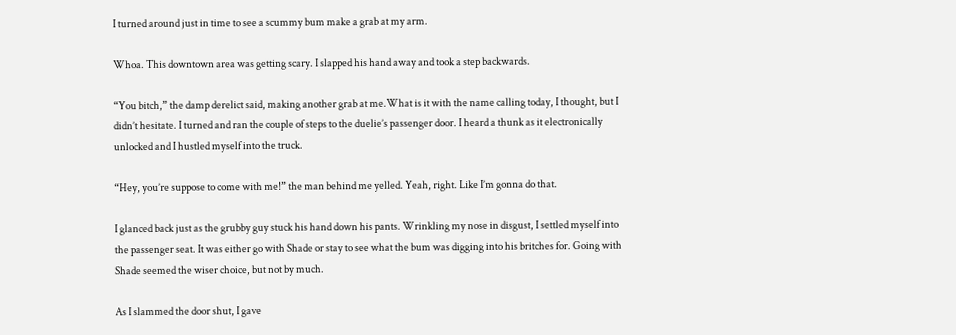I turned around just in time to see a scummy bum make a grab at my arm.

Whoa. This downtown area was getting scary. I slapped his hand away and took a step backwards.

“You bitch,” the damp derelict said, making another grab at me.What is it with the name calling today, I thought, but I didn’t hesitate. I turned and ran the couple of steps to the duelie’s passenger door. I heard a thunk as it electronically unlocked and I hustled myself into the truck.

“Hey, you’re suppose to come with me!” the man behind me yelled. Yeah, right. Like I’m gonna do that.

I glanced back just as the grubby guy stuck his hand down his pants. Wrinkling my nose in disgust, I settled myself into the passenger seat. It was either go with Shade or stay to see what the bum was digging into his britches for. Going with Shade seemed the wiser choice, but not by much.

As I slammed the door shut, I gave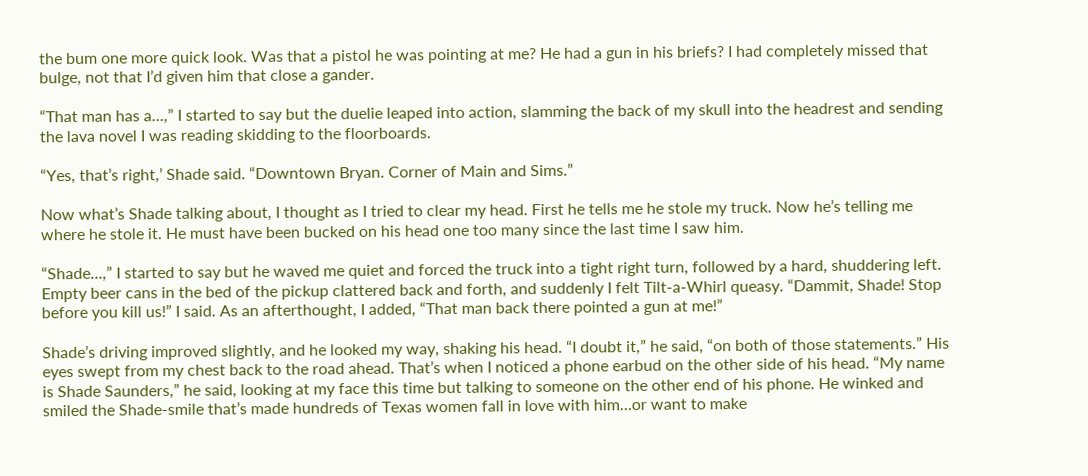the bum one more quick look. Was that a pistol he was pointing at me? He had a gun in his briefs? I had completely missed that bulge, not that I’d given him that close a gander.

“That man has a…,” I started to say but the duelie leaped into action, slamming the back of my skull into the headrest and sending the lava novel I was reading skidding to the floorboards.

“Yes, that’s right,’ Shade said. “Downtown Bryan. Corner of Main and Sims.”

Now what’s Shade talking about, I thought as I tried to clear my head. First he tells me he stole my truck. Now he’s telling me where he stole it. He must have been bucked on his head one too many since the last time I saw him.

“Shade…,” I started to say but he waved me quiet and forced the truck into a tight right turn, followed by a hard, shuddering left. Empty beer cans in the bed of the pickup clattered back and forth, and suddenly I felt Tilt-a-Whirl queasy. “Dammit, Shade! Stop before you kill us!” I said. As an afterthought, I added, “That man back there pointed a gun at me!”

Shade’s driving improved slightly, and he looked my way, shaking his head. “I doubt it,” he said, “on both of those statements.” His eyes swept from my chest back to the road ahead. That’s when I noticed a phone earbud on the other side of his head. “My name is Shade Saunders,” he said, looking at my face this time but talking to someone on the other end of his phone. He winked and smiled the Shade-smile that’s made hundreds of Texas women fall in love with him…or want to make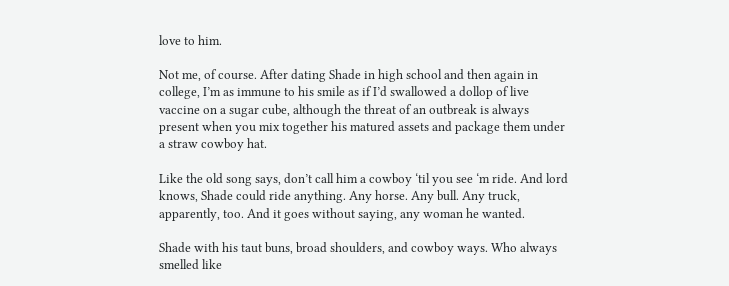love to him.

Not me, of course. After dating Shade in high school and then again in college, I’m as immune to his smile as if I’d swallowed a dollop of live vaccine on a sugar cube, although the threat of an outbreak is always present when you mix together his matured assets and package them under a straw cowboy hat.

Like the old song says, don’t call him a cowboy ‘til you see ‘m ride. And lord knows, Shade could ride anything. Any horse. Any bull. Any truck, apparently, too. And it goes without saying, any woman he wanted.

Shade with his taut buns, broad shoulders, and cowboy ways. Who always smelled like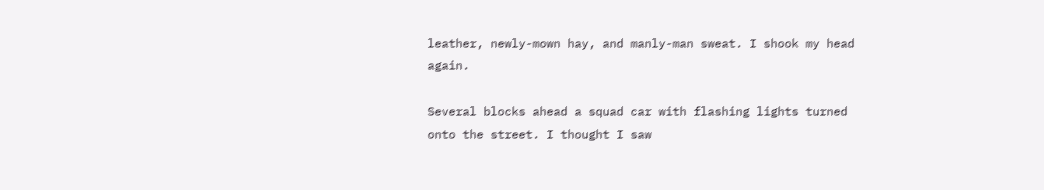leather, newly-mown hay, and manly-man sweat. I shook my head again.

Several blocks ahead a squad car with flashing lights turned onto the street. I thought I saw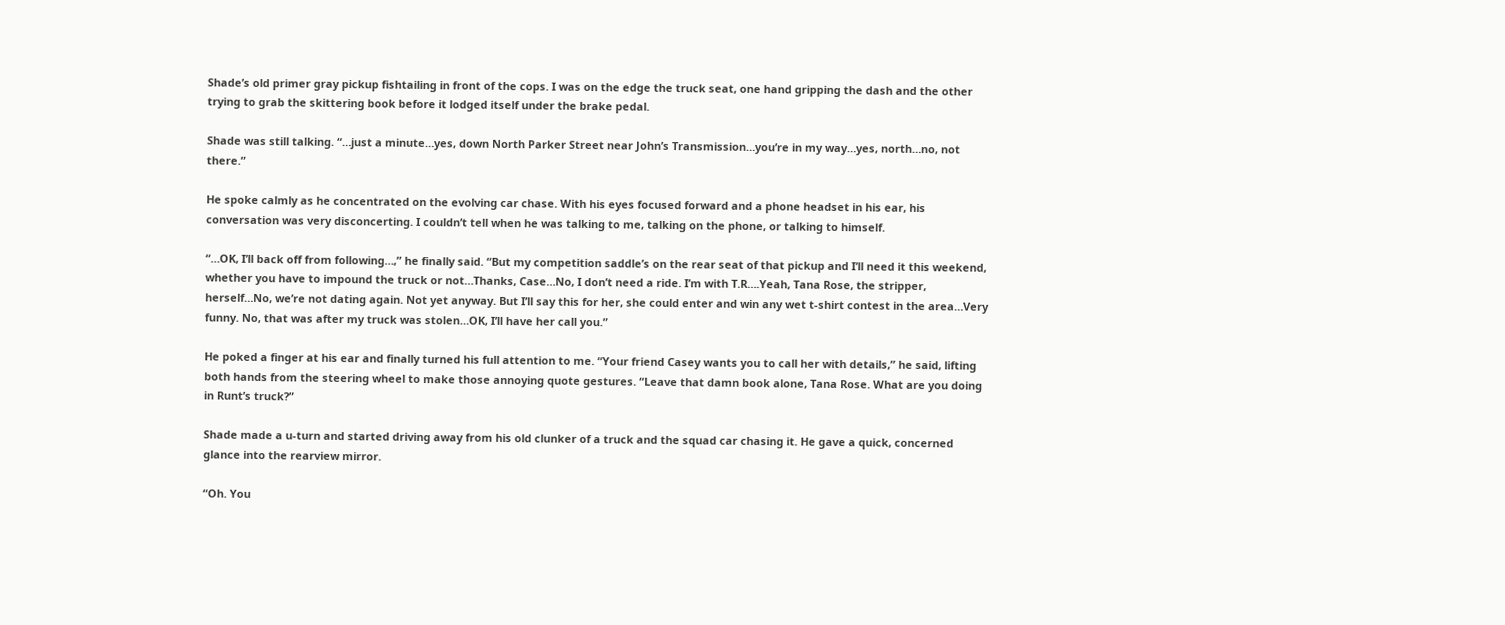Shade’s old primer gray pickup fishtailing in front of the cops. I was on the edge the truck seat, one hand gripping the dash and the other trying to grab the skittering book before it lodged itself under the brake pedal.

Shade was still talking. “…just a minute…yes, down North Parker Street near John’s Transmission…you’re in my way…yes, north…no, not there.”

He spoke calmly as he concentrated on the evolving car chase. With his eyes focused forward and a phone headset in his ear, his conversation was very disconcerting. I couldn’t tell when he was talking to me, talking on the phone, or talking to himself.

“…OK, I’ll back off from following…,” he finally said. “But my competition saddle’s on the rear seat of that pickup and I’ll need it this weekend, whether you have to impound the truck or not…Thanks, Case…No, I don’t need a ride. I’m with T.R….Yeah, Tana Rose, the stripper, herself…No, we’re not dating again. Not yet anyway. But I’ll say this for her, she could enter and win any wet t-shirt contest in the area…Very funny. No, that was after my truck was stolen…OK, I’ll have her call you.”

He poked a finger at his ear and finally turned his full attention to me. “Your friend Casey wants you to call her with details,” he said, lifting both hands from the steering wheel to make those annoying quote gestures. “Leave that damn book alone, Tana Rose. What are you doing in Runt’s truck?”

Shade made a u-turn and started driving away from his old clunker of a truck and the squad car chasing it. He gave a quick, concerned glance into the rearview mirror.

“Oh. You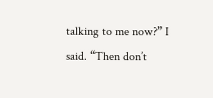talking to me now?” I said. “Then don’t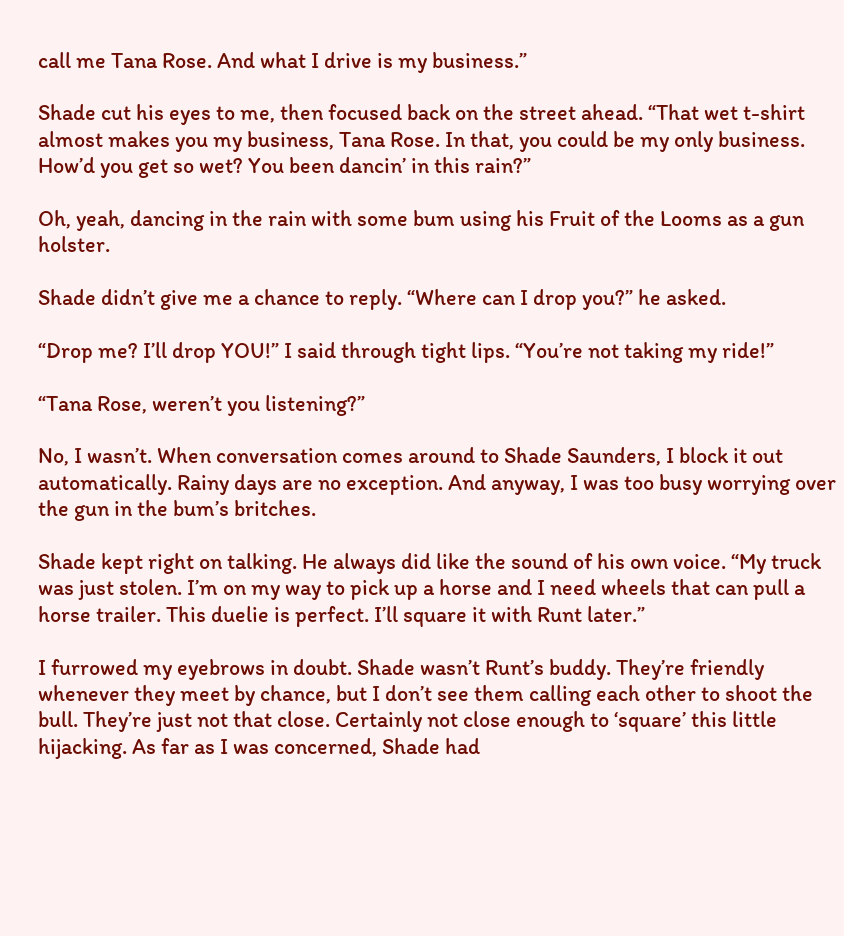call me Tana Rose. And what I drive is my business.”

Shade cut his eyes to me, then focused back on the street ahead. “That wet t-shirt almost makes you my business, Tana Rose. In that, you could be my only business. How’d you get so wet? You been dancin’ in this rain?”

Oh, yeah, dancing in the rain with some bum using his Fruit of the Looms as a gun holster.

Shade didn’t give me a chance to reply. “Where can I drop you?” he asked.

“Drop me? I’ll drop YOU!” I said through tight lips. “You’re not taking my ride!”

“Tana Rose, weren’t you listening?”

No, I wasn’t. When conversation comes around to Shade Saunders, I block it out automatically. Rainy days are no exception. And anyway, I was too busy worrying over the gun in the bum’s britches.

Shade kept right on talking. He always did like the sound of his own voice. “My truck was just stolen. I’m on my way to pick up a horse and I need wheels that can pull a horse trailer. This duelie is perfect. I’ll square it with Runt later.”

I furrowed my eyebrows in doubt. Shade wasn’t Runt’s buddy. They’re friendly whenever they meet by chance, but I don’t see them calling each other to shoot the bull. They’re just not that close. Certainly not close enough to ‘square’ this little hijacking. As far as I was concerned, Shade had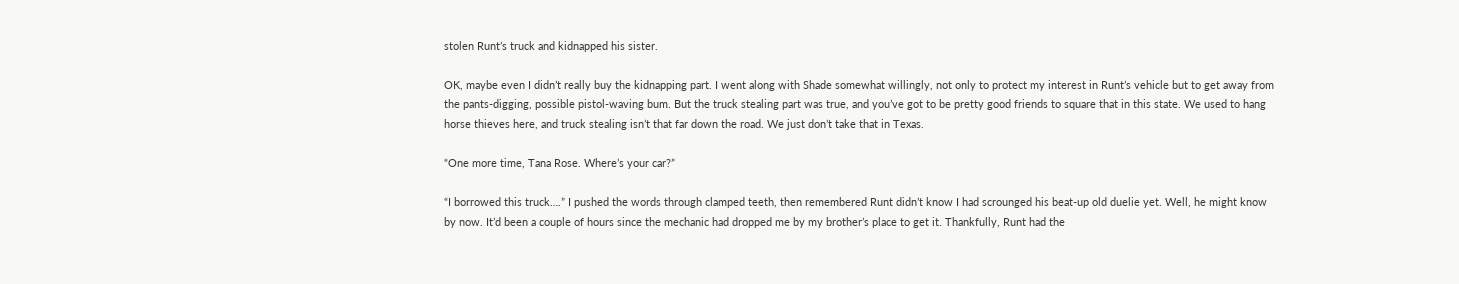stolen Runt’s truck and kidnapped his sister.

OK, maybe even I didn’t really buy the kidnapping part. I went along with Shade somewhat willingly, not only to protect my interest in Runt’s vehicle but to get away from the pants-digging, possible pistol-waving bum. But the truck stealing part was true, and you’ve got to be pretty good friends to square that in this state. We used to hang horse thieves here, and truck stealing isn’t that far down the road. We just don’t take that in Texas.

“One more time, Tana Rose. Where’s your car?”

“I borrowed this truck….” I pushed the words through clamped teeth, then remembered Runt didn’t know I had scrounged his beat-up old duelie yet. Well, he might know by now. It’d been a couple of hours since the mechanic had dropped me by my brother’s place to get it. Thankfully, Runt had the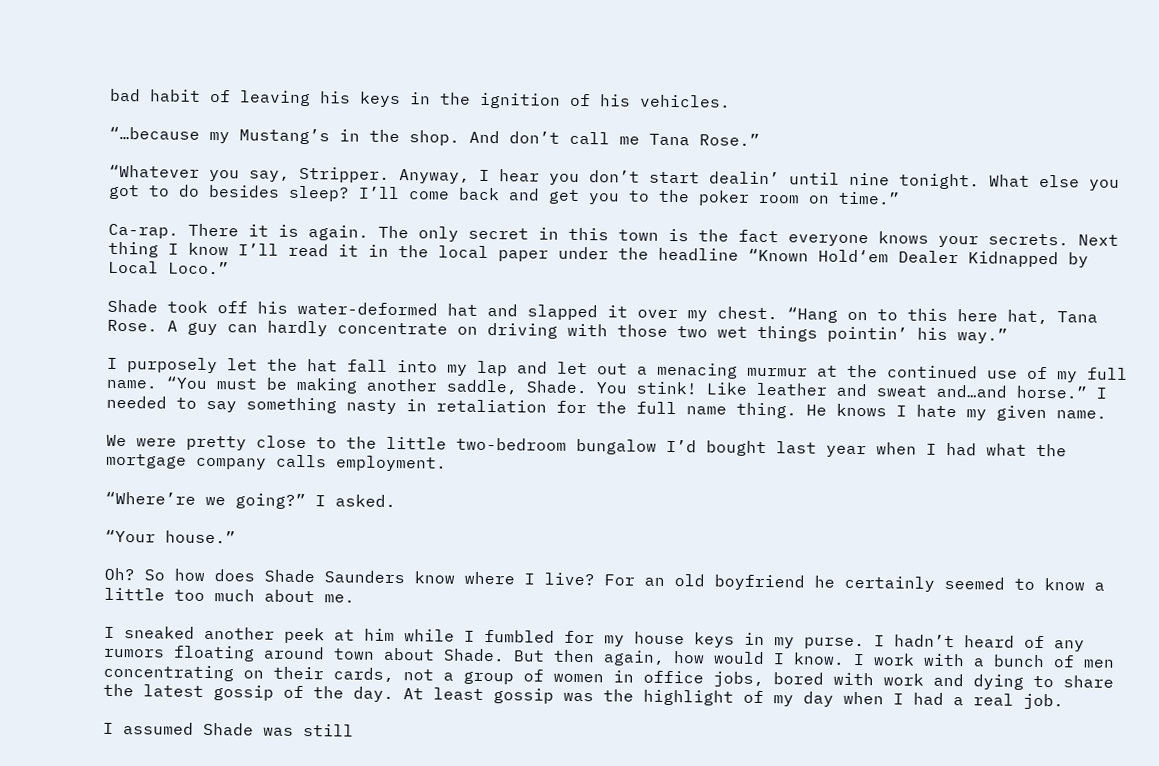bad habit of leaving his keys in the ignition of his vehicles.

“…because my Mustang’s in the shop. And don’t call me Tana Rose.”

“Whatever you say, Stripper. Anyway, I hear you don’t start dealin’ until nine tonight. What else you got to do besides sleep? I’ll come back and get you to the poker room on time.”

Ca-rap. There it is again. The only secret in this town is the fact everyone knows your secrets. Next thing I know I’ll read it in the local paper under the headline “Known Hold‘em Dealer Kidnapped by Local Loco.”

Shade took off his water-deformed hat and slapped it over my chest. “Hang on to this here hat, Tana Rose. A guy can hardly concentrate on driving with those two wet things pointin’ his way.”

I purposely let the hat fall into my lap and let out a menacing murmur at the continued use of my full name. “You must be making another saddle, Shade. You stink! Like leather and sweat and…and horse.” I needed to say something nasty in retaliation for the full name thing. He knows I hate my given name.

We were pretty close to the little two-bedroom bungalow I’d bought last year when I had what the mortgage company calls employment.

“Where’re we going?” I asked.

“Your house.”

Oh? So how does Shade Saunders know where I live? For an old boyfriend he certainly seemed to know a little too much about me.

I sneaked another peek at him while I fumbled for my house keys in my purse. I hadn’t heard of any rumors floating around town about Shade. But then again, how would I know. I work with a bunch of men concentrating on their cards, not a group of women in office jobs, bored with work and dying to share the latest gossip of the day. At least gossip was the highlight of my day when I had a real job.

I assumed Shade was still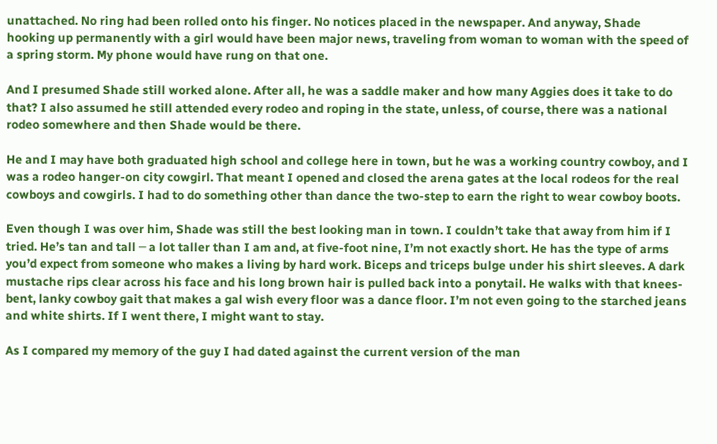unattached. No ring had been rolled onto his finger. No notices placed in the newspaper. And anyway, Shade hooking up permanently with a girl would have been major news, traveling from woman to woman with the speed of a spring storm. My phone would have rung on that one.

And I presumed Shade still worked alone. After all, he was a saddle maker and how many Aggies does it take to do that? I also assumed he still attended every rodeo and roping in the state, unless, of course, there was a national rodeo somewhere and then Shade would be there.

He and I may have both graduated high school and college here in town, but he was a working country cowboy, and I was a rodeo hanger-on city cowgirl. That meant I opened and closed the arena gates at the local rodeos for the real cowboys and cowgirls. I had to do something other than dance the two-step to earn the right to wear cowboy boots.

Even though I was over him, Shade was still the best looking man in town. I couldn’t take that away from him if I tried. He’s tan and tall ─ a lot taller than I am and, at five-foot nine, I’m not exactly short. He has the type of arms you’d expect from someone who makes a living by hard work. Biceps and triceps bulge under his shirt sleeves. A dark mustache rips clear across his face and his long brown hair is pulled back into a ponytail. He walks with that knees-bent, lanky cowboy gait that makes a gal wish every floor was a dance floor. I’m not even going to the starched jeans and white shirts. If I went there, I might want to stay.

As I compared my memory of the guy I had dated against the current version of the man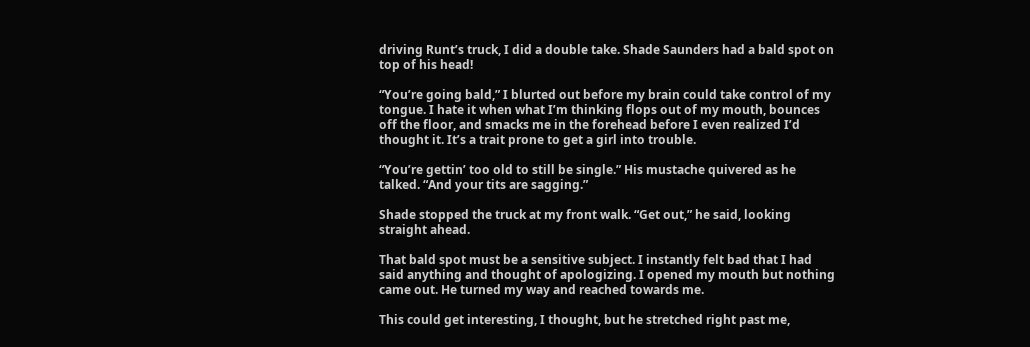driving Runt’s truck, I did a double take. Shade Saunders had a bald spot on top of his head!

“You’re going bald,” I blurted out before my brain could take control of my tongue. I hate it when what I’m thinking flops out of my mouth, bounces off the floor, and smacks me in the forehead before I even realized I’d thought it. It’s a trait prone to get a girl into trouble.

“You’re gettin’ too old to still be single.” His mustache quivered as he talked. “And your tits are sagging.”

Shade stopped the truck at my front walk. “Get out,” he said, looking straight ahead.

That bald spot must be a sensitive subject. I instantly felt bad that I had said anything and thought of apologizing. I opened my mouth but nothing came out. He turned my way and reached towards me.

This could get interesting, I thought, but he stretched right past me,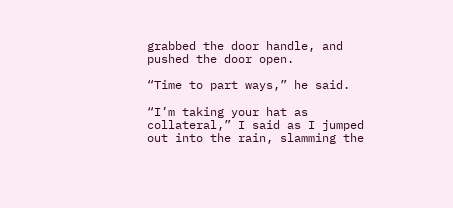grabbed the door handle, and pushed the door open.

“Time to part ways,” he said.

“I’m taking your hat as collateral,” I said as I jumped out into the rain, slamming the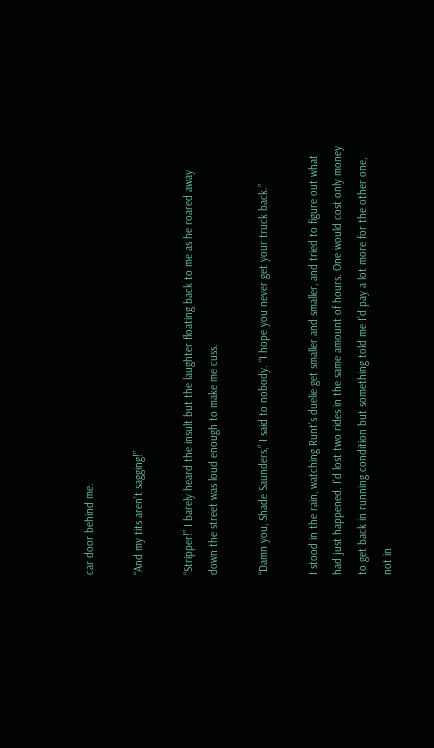car door behind me.

“And my tits aren’t sagging!”

“Stripper!” I barely heard the insult but the laughter floating back to me as he roared away down the street was loud enough to make me cuss.

“Damn you, Shade Saunders,” I said to nobody. “I hope you never get your truck back.”

I stood in the rain, watching Runt’s duelie get smaller and smaller, and tried to figure out what had just happened. I’d lost two rides in the same amount of hours. One would cost only money to get back in running condition but something told me I’d pay a lot more for the other one, not in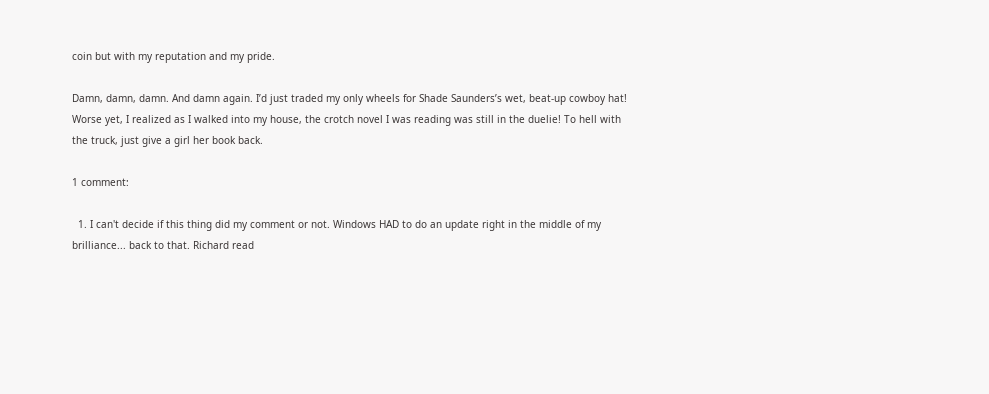coin but with my reputation and my pride.

Damn, damn, damn. And damn again. I’d just traded my only wheels for Shade Saunders’s wet, beat-up cowboy hat! Worse yet, I realized as I walked into my house, the crotch novel I was reading was still in the duelie! To hell with the truck, just give a girl her book back.

1 comment:

  1. I can't decide if this thing did my comment or not. Windows HAD to do an update right in the middle of my brilliance... back to that. Richard read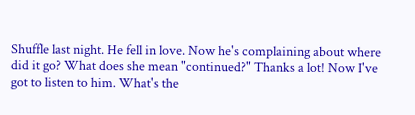Shuffle last night. He fell in love. Now he's complaining about where did it go? What does she mean "continued?" Thanks a lot! Now I've got to listen to him. What's the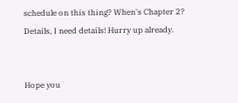schedule on this thing? When's Chapter 2? Details, I need details! Hurry up already.


Hope you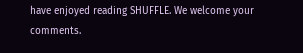have enjoyed reading SHUFFLE. We welcome your comments.